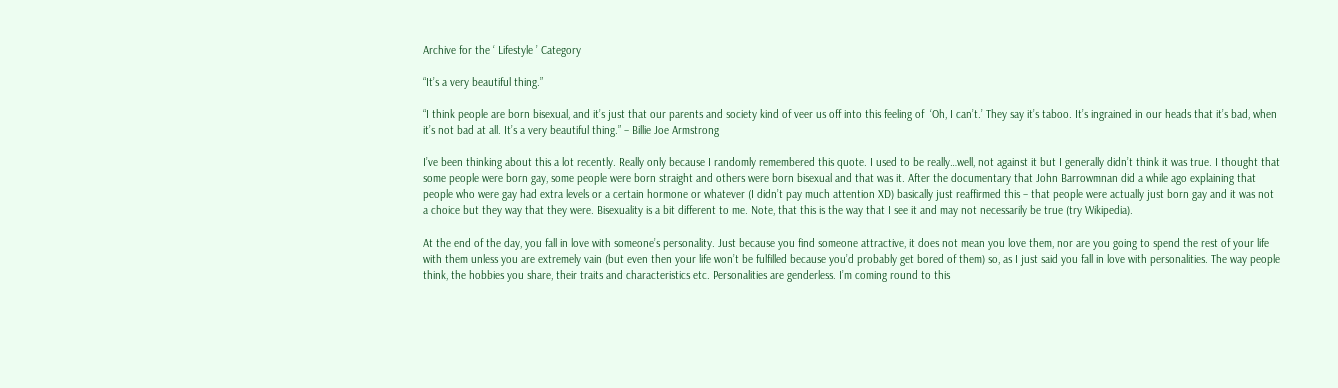Archive for the ‘ Lifestyle ’ Category

“It’s a very beautiful thing.”

“I think people are born bisexual, and it’s just that our parents and society kind of veer us off into this feeling of  ‘Oh, I can’t.’ They say it’s taboo. It’s ingrained in our heads that it’s bad, when it’s not bad at all. It’s a very beautiful thing.” – Billie Joe Armstrong

I’ve been thinking about this a lot recently. Really only because I randomly remembered this quote. I used to be really…well, not against it but I generally didn’t think it was true. I thought that some people were born gay, some people were born straight and others were born bisexual and that was it. After the documentary that John Barrowmnan did a while ago explaining that people who were gay had extra levels or a certain hormone or whatever (I didn’t pay much attention XD) basically just reaffirmed this – that people were actually just born gay and it was not a choice but they way that they were. Bisexuality is a bit different to me. Note, that this is the way that I see it and may not necessarily be true (try Wikipedia).

At the end of the day, you fall in love with someone’s personality. Just because you find someone attractive, it does not mean you love them, nor are you going to spend the rest of your life with them unless you are extremely vain (but even then your life won’t be fulfilled because you’d probably get bored of them) so, as I just said you fall in love with personalities. The way people think, the hobbies you share, their traits and characteristics etc. Personalities are genderless. I’m coming round to this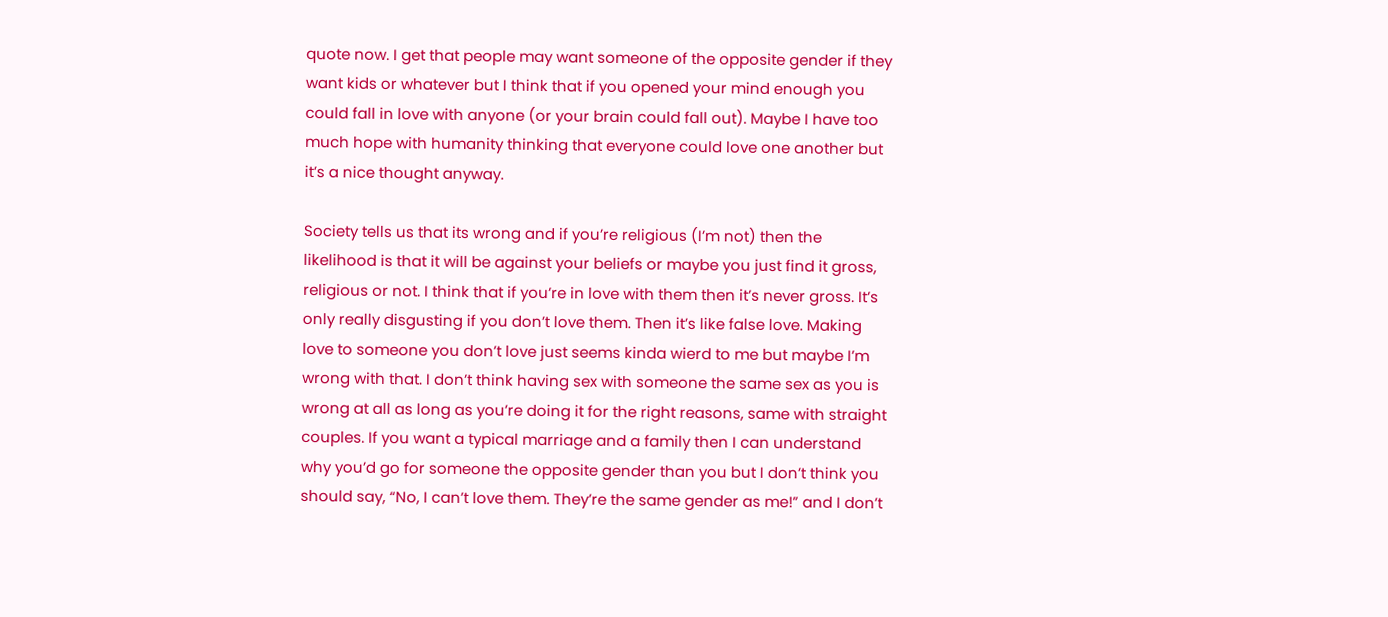quote now. I get that people may want someone of the opposite gender if they want kids or whatever but I think that if you opened your mind enough you could fall in love with anyone (or your brain could fall out). Maybe I have too much hope with humanity thinking that everyone could love one another but it’s a nice thought anyway.

Society tells us that its wrong and if you’re religious (I’m not) then the likelihood is that it will be against your beliefs or maybe you just find it gross, religious or not. I think that if you’re in love with them then it’s never gross. It’s only really disgusting if you don’t love them. Then it’s like false love. Making love to someone you don’t love just seems kinda wierd to me but maybe I’m wrong with that. I don’t think having sex with someone the same sex as you is wrong at all as long as you’re doing it for the right reasons, same with straight couples. If you want a typical marriage and a family then I can understand why you’d go for someone the opposite gender than you but I don’t think you should say, “No, I can’t love them. They’re the same gender as me!” and I don’t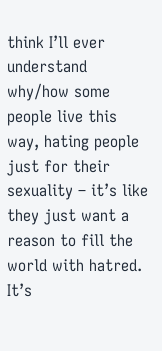think I’ll ever understand why/how some people live this way, hating people just for their sexuality – it’s like they just want a reason to fill the world with hatred. It’s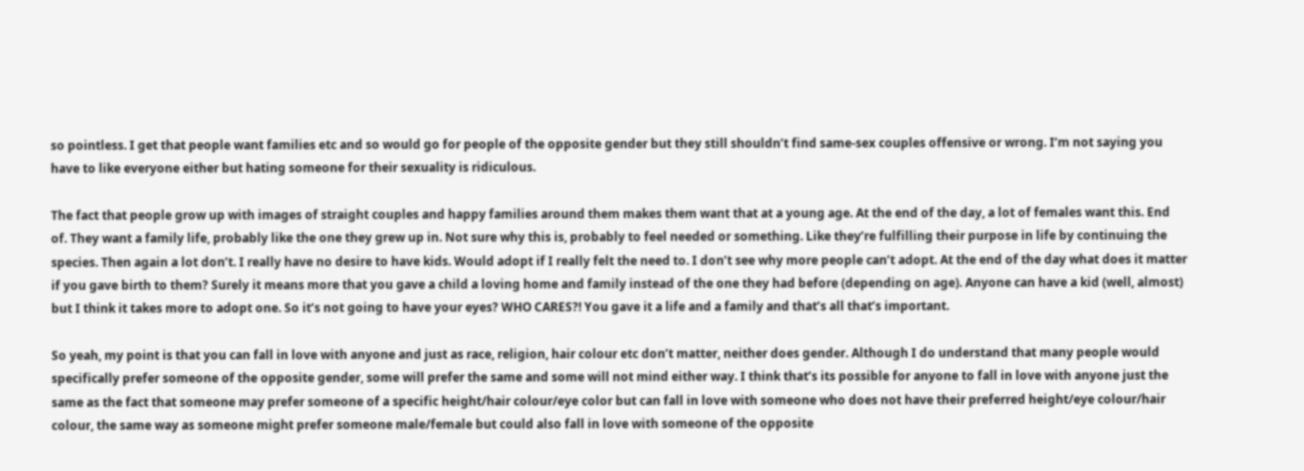so pointless. I get that people want families etc and so would go for people of the opposite gender but they still shouldn’t find same-sex couples offensive or wrong. I’m not saying you have to like everyone either but hating someone for their sexuality is ridiculous.

The fact that people grow up with images of straight couples and happy families around them makes them want that at a young age. At the end of the day, a lot of females want this. End of. They want a family life, probably like the one they grew up in. Not sure why this is, probably to feel needed or something. Like they’re fulfilling their purpose in life by continuing the species. Then again a lot don’t. I really have no desire to have kids. Would adopt if I really felt the need to. I don’t see why more people can’t adopt. At the end of the day what does it matter if you gave birth to them? Surely it means more that you gave a child a loving home and family instead of the one they had before (depending on age). Anyone can have a kid (well, almost) but I think it takes more to adopt one. So it’s not going to have your eyes? WHO CARES?! You gave it a life and a family and that’s all that’s important.

So yeah, my point is that you can fall in love with anyone and just as race, religion, hair colour etc don’t matter, neither does gender. Although I do understand that many people would specifically prefer someone of the opposite gender, some will prefer the same and some will not mind either way. I think that’s its possible for anyone to fall in love with anyone just the same as the fact that someone may prefer someone of a specific height/hair colour/eye color but can fall in love with someone who does not have their preferred height/eye colour/hair colour, the same way as someone might prefer someone male/female but could also fall in love with someone of the opposite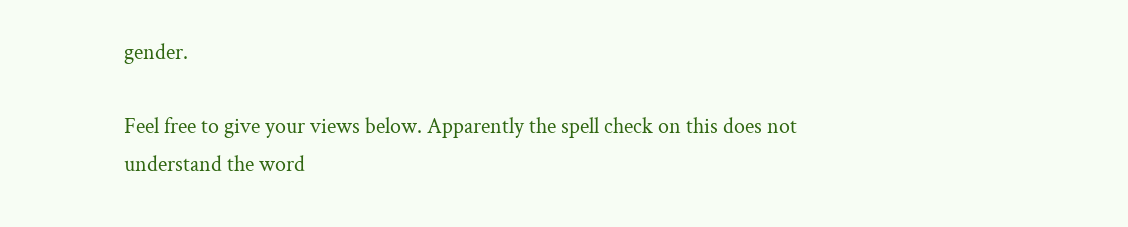gender.

Feel free to give your views below. Apparently the spell check on this does not understand the word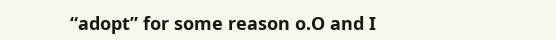“adopt” for some reason o.O and I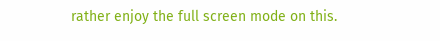rather enjoy the full screen mode on this.